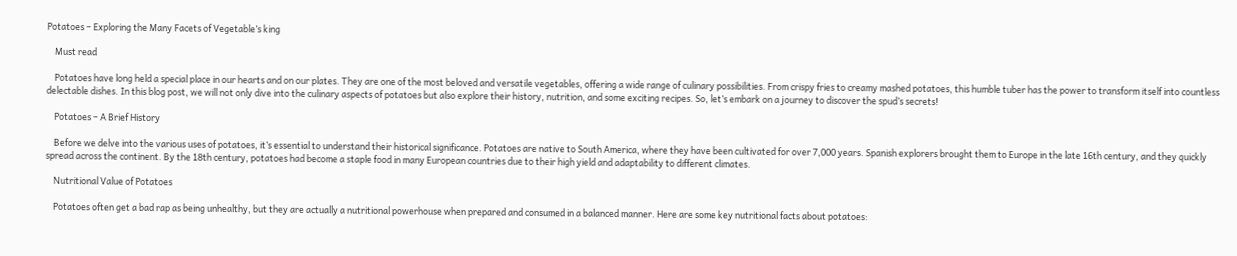Potatoes – Exploring the Many Facets of Vegetable’s king

    Must read

    Potatoes have long held a special place in our hearts and on our plates. They are one of the most beloved and versatile vegetables, offering a wide range of culinary possibilities. From crispy fries to creamy mashed potatoes, this humble tuber has the power to transform itself into countless delectable dishes. In this blog post, we will not only dive into the culinary aspects of potatoes but also explore their history, nutrition, and some exciting recipes. So, let’s embark on a journey to discover the spud’s secrets!

    Potatoes – A Brief History

    Before we delve into the various uses of potatoes, it’s essential to understand their historical significance. Potatoes are native to South America, where they have been cultivated for over 7,000 years. Spanish explorers brought them to Europe in the late 16th century, and they quickly spread across the continent. By the 18th century, potatoes had become a staple food in many European countries due to their high yield and adaptability to different climates.

    Nutritional Value of Potatoes

    Potatoes often get a bad rap as being unhealthy, but they are actually a nutritional powerhouse when prepared and consumed in a balanced manner. Here are some key nutritional facts about potatoes: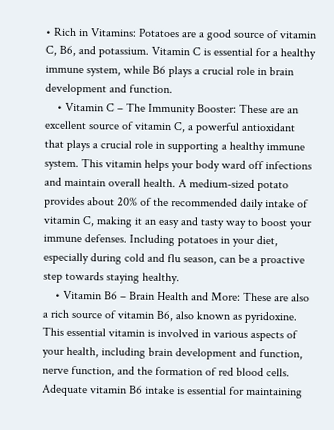• Rich in Vitamins: Potatoes are a good source of vitamin C, B6, and potassium. Vitamin C is essential for a healthy immune system, while B6 plays a crucial role in brain development and function.
    • Vitamin C – The Immunity Booster: These are an excellent source of vitamin C, a powerful antioxidant that plays a crucial role in supporting a healthy immune system. This vitamin helps your body ward off infections and maintain overall health. A medium-sized potato provides about 20% of the recommended daily intake of vitamin C, making it an easy and tasty way to boost your immune defenses. Including potatoes in your diet, especially during cold and flu season, can be a proactive step towards staying healthy.
    • Vitamin B6 – Brain Health and More: These are also a rich source of vitamin B6, also known as pyridoxine. This essential vitamin is involved in various aspects of your health, including brain development and function, nerve function, and the formation of red blood cells. Adequate vitamin B6 intake is essential for maintaining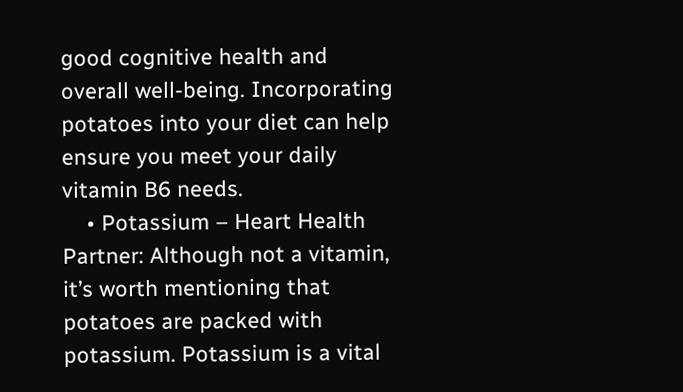good cognitive health and overall well-being. Incorporating potatoes into your diet can help ensure you meet your daily vitamin B6 needs.
    • Potassium – Heart Health Partner: Although not a vitamin, it’s worth mentioning that potatoes are packed with potassium. Potassium is a vital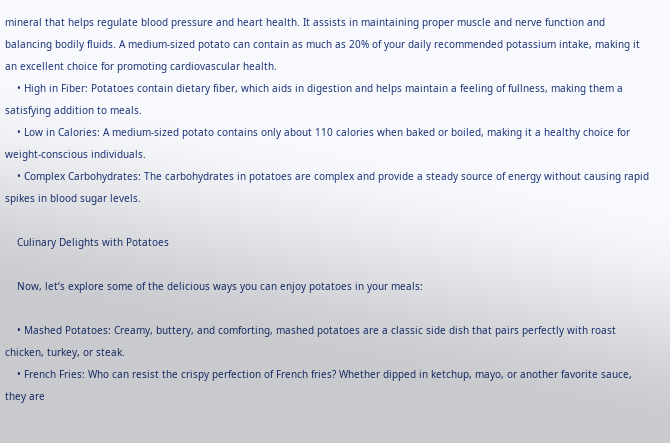mineral that helps regulate blood pressure and heart health. It assists in maintaining proper muscle and nerve function and balancing bodily fluids. A medium-sized potato can contain as much as 20% of your daily recommended potassium intake, making it an excellent choice for promoting cardiovascular health.
    • High in Fiber: Potatoes contain dietary fiber, which aids in digestion and helps maintain a feeling of fullness, making them a satisfying addition to meals.
    • Low in Calories: A medium-sized potato contains only about 110 calories when baked or boiled, making it a healthy choice for weight-conscious individuals.
    • Complex Carbohydrates: The carbohydrates in potatoes are complex and provide a steady source of energy without causing rapid spikes in blood sugar levels.

    Culinary Delights with Potatoes

    Now, let’s explore some of the delicious ways you can enjoy potatoes in your meals:

    • Mashed Potatoes: Creamy, buttery, and comforting, mashed potatoes are a classic side dish that pairs perfectly with roast chicken, turkey, or steak.
    • French Fries: Who can resist the crispy perfection of French fries? Whether dipped in ketchup, mayo, or another favorite sauce, they are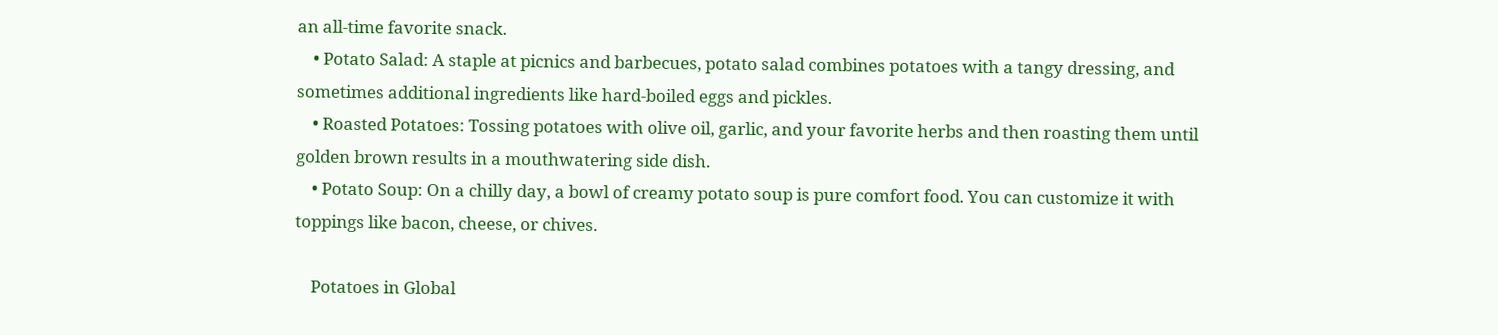an all-time favorite snack.
    • Potato Salad: A staple at picnics and barbecues, potato salad combines potatoes with a tangy dressing, and sometimes additional ingredients like hard-boiled eggs and pickles.
    • Roasted Potatoes: Tossing potatoes with olive oil, garlic, and your favorite herbs and then roasting them until golden brown results in a mouthwatering side dish.
    • Potato Soup: On a chilly day, a bowl of creamy potato soup is pure comfort food. You can customize it with toppings like bacon, cheese, or chives.

    Potatoes in Global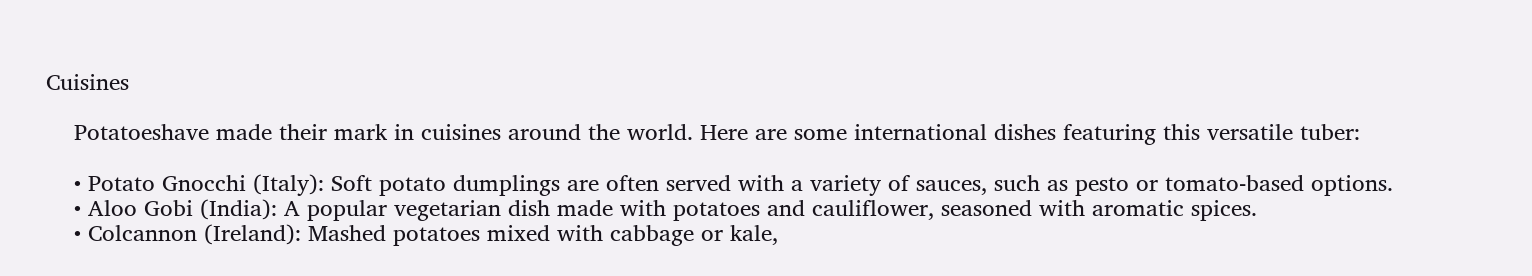Cuisines

    Potatoeshave made their mark in cuisines around the world. Here are some international dishes featuring this versatile tuber:

    • Potato Gnocchi (Italy): Soft potato dumplings are often served with a variety of sauces, such as pesto or tomato-based options.
    • Aloo Gobi (India): A popular vegetarian dish made with potatoes and cauliflower, seasoned with aromatic spices.
    • Colcannon (Ireland): Mashed potatoes mixed with cabbage or kale,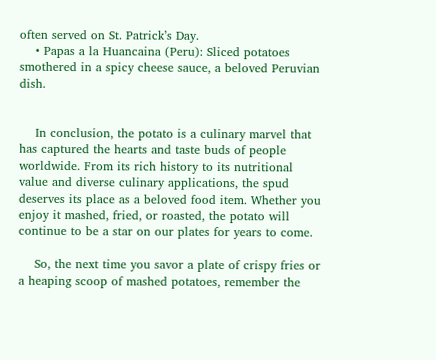often served on St. Patrick’s Day.
    • Papas a la Huancaina (Peru): Sliced potatoes smothered in a spicy cheese sauce, a beloved Peruvian dish.


    In conclusion, the potato is a culinary marvel that has captured the hearts and taste buds of people worldwide. From its rich history to its nutritional value and diverse culinary applications, the spud deserves its place as a beloved food item. Whether you enjoy it mashed, fried, or roasted, the potato will continue to be a star on our plates for years to come.

    So, the next time you savor a plate of crispy fries or a heaping scoop of mashed potatoes, remember the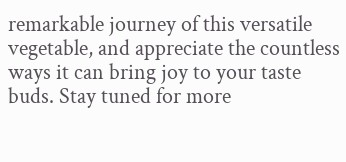remarkable journey of this versatile vegetable, and appreciate the countless ways it can bring joy to your taste buds. Stay tuned for more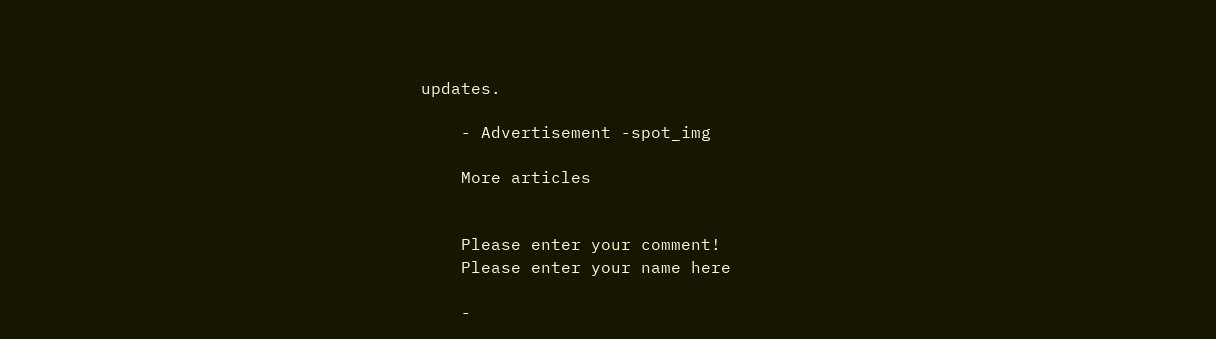updates.

    - Advertisement -spot_img

    More articles


    Please enter your comment!
    Please enter your name here

    -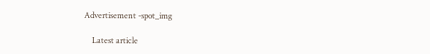Advertisement -spot_img

    Latest article